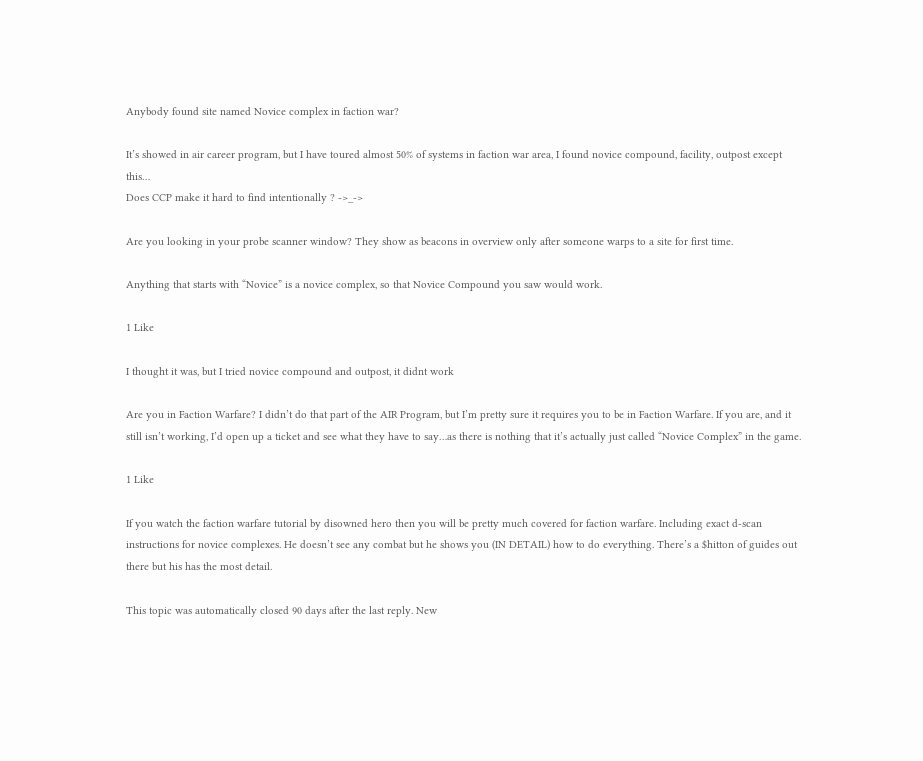Anybody found site named Novice complex in faction war?

It’s showed in air career program, but I have toured almost 50% of systems in faction war area, I found novice compound, facility, outpost except this…
Does CCP make it hard to find intentionally ? ->_->

Are you looking in your probe scanner window? They show as beacons in overview only after someone warps to a site for first time.

Anything that starts with “Novice” is a novice complex, so that Novice Compound you saw would work.

1 Like

I thought it was, but I tried novice compound and outpost, it didnt work

Are you in Faction Warfare? I didn’t do that part of the AIR Program, but I’m pretty sure it requires you to be in Faction Warfare. If you are, and it still isn’t working, I’d open up a ticket and see what they have to say…as there is nothing that it’s actually just called “Novice Complex” in the game.

1 Like

If you watch the faction warfare tutorial by disowned hero then you will be pretty much covered for faction warfare. Including exact d-scan instructions for novice complexes. He doesn’t see any combat but he shows you (IN DETAIL) how to do everything. There’s a $hitton of guides out there but his has the most detail.

This topic was automatically closed 90 days after the last reply. New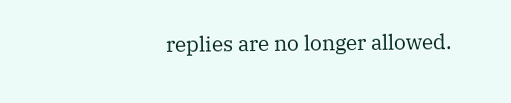replies are no longer allowed.